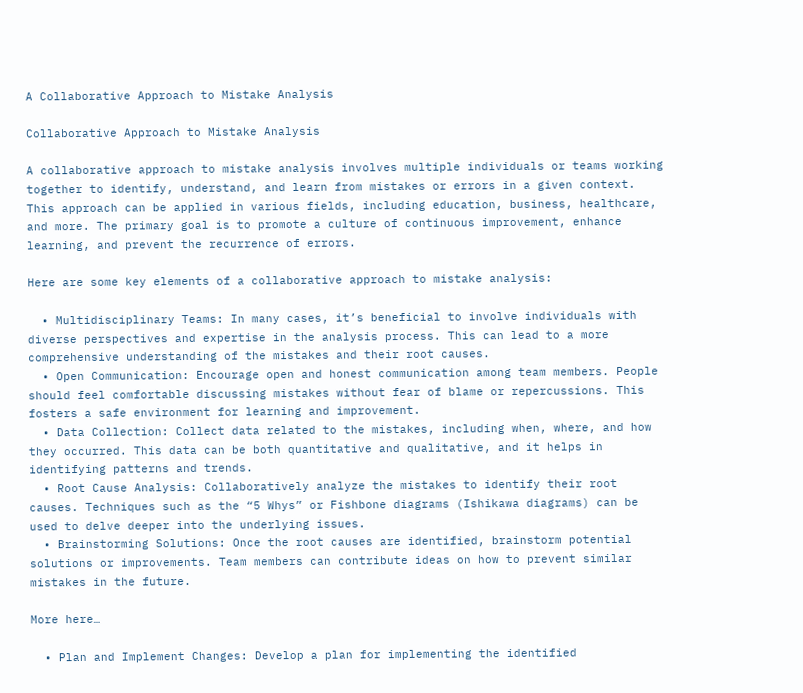A Collaborative Approach to Mistake Analysis

Collaborative Approach to Mistake Analysis

A collaborative approach to mistake analysis involves multiple individuals or teams working together to identify, understand, and learn from mistakes or errors in a given context. This approach can be applied in various fields, including education, business, healthcare, and more. The primary goal is to promote a culture of continuous improvement, enhance learning, and prevent the recurrence of errors.

Here are some key elements of a collaborative approach to mistake analysis:

  • Multidisciplinary Teams: In many cases, it’s beneficial to involve individuals with diverse perspectives and expertise in the analysis process. This can lead to a more comprehensive understanding of the mistakes and their root causes.
  • Open Communication: Encourage open and honest communication among team members. People should feel comfortable discussing mistakes without fear of blame or repercussions. This fosters a safe environment for learning and improvement.
  • Data Collection: Collect data related to the mistakes, including when, where, and how they occurred. This data can be both quantitative and qualitative, and it helps in identifying patterns and trends.
  • Root Cause Analysis: Collaboratively analyze the mistakes to identify their root causes. Techniques such as the “5 Whys” or Fishbone diagrams (Ishikawa diagrams) can be used to delve deeper into the underlying issues.
  • Brainstorming Solutions: Once the root causes are identified, brainstorm potential solutions or improvements. Team members can contribute ideas on how to prevent similar mistakes in the future.

More here…

  • Plan and Implement Changes: Develop a plan for implementing the identified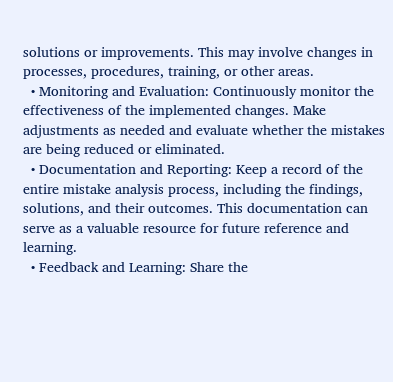solutions or improvements. This may involve changes in processes, procedures, training, or other areas.
  • Monitoring and Evaluation: Continuously monitor the effectiveness of the implemented changes. Make adjustments as needed and evaluate whether the mistakes are being reduced or eliminated.
  • Documentation and Reporting: Keep a record of the entire mistake analysis process, including the findings, solutions, and their outcomes. This documentation can serve as a valuable resource for future reference and learning.
  • Feedback and Learning: Share the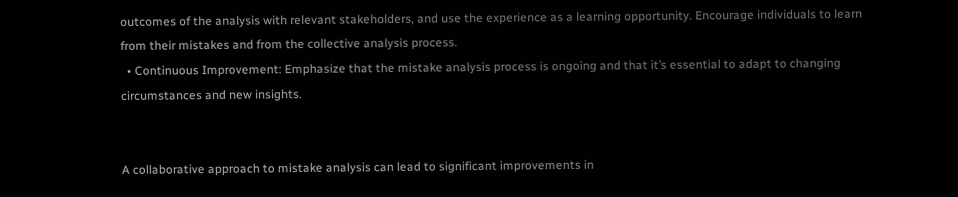outcomes of the analysis with relevant stakeholders, and use the experience as a learning opportunity. Encourage individuals to learn from their mistakes and from the collective analysis process.
  • Continuous Improvement: Emphasize that the mistake analysis process is ongoing and that it’s essential to adapt to changing circumstances and new insights.


A collaborative approach to mistake analysis can lead to significant improvements in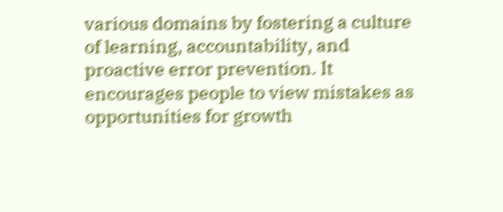various domains by fostering a culture of learning, accountability, and proactive error prevention. It encourages people to view mistakes as opportunities for growth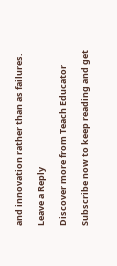and innovation rather than as failures.

Leave a Reply

Discover more from Teach Educator

Subscribe now to keep reading and get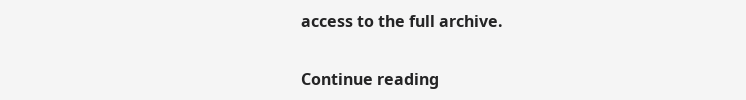access to the full archive.

Continue reading